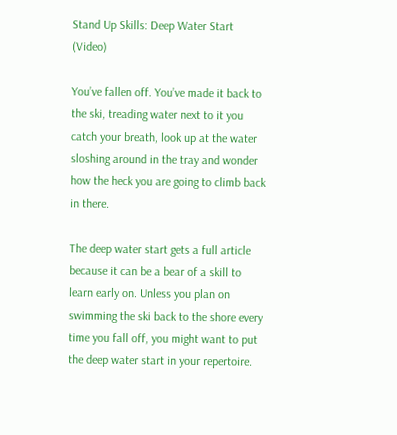Stand Up Skills: Deep Water Start (Video)

You’ve fallen off. You’ve made it back to the ski, treading water next to it you catch your breath, look up at the water sloshing around in the tray and wonder how the heck you are going to climb back in there.

The deep water start gets a full article because it can be a bear of a skill to learn early on. Unless you plan on swimming the ski back to the shore every time you fall off, you might want to put the deep water start in your repertoire.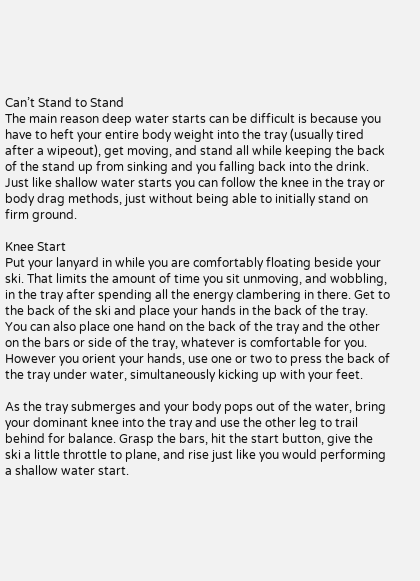Can’t Stand to Stand
The main reason deep water starts can be difficult is because you have to heft your entire body weight into the tray (usually tired after a wipeout), get moving, and stand all while keeping the back of the stand up from sinking and you falling back into the drink. Just like shallow water starts you can follow the knee in the tray or body drag methods, just without being able to initially stand on firm ground.

Knee Start
Put your lanyard in while you are comfortably floating beside your ski. That limits the amount of time you sit unmoving, and wobbling, in the tray after spending all the energy clambering in there. Get to the back of the ski and place your hands in the back of the tray. You can also place one hand on the back of the tray and the other on the bars or side of the tray, whatever is comfortable for you. However you orient your hands, use one or two to press the back of the tray under water, simultaneously kicking up with your feet.

As the tray submerges and your body pops out of the water, bring your dominant knee into the tray and use the other leg to trail behind for balance. Grasp the bars, hit the start button, give the ski a little throttle to plane, and rise just like you would performing a shallow water start.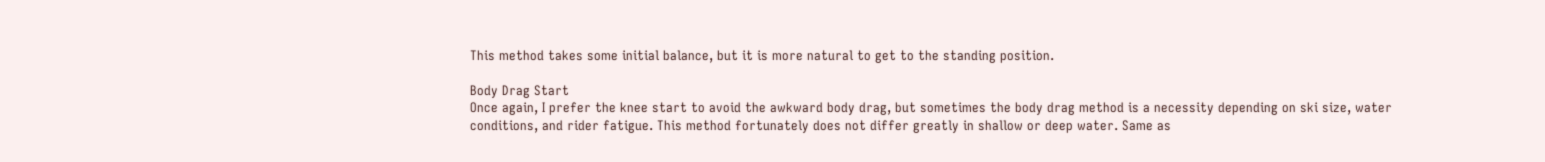This method takes some initial balance, but it is more natural to get to the standing position.

Body Drag Start
Once again, I prefer the knee start to avoid the awkward body drag, but sometimes the body drag method is a necessity depending on ski size, water conditions, and rider fatigue. This method fortunately does not differ greatly in shallow or deep water. Same as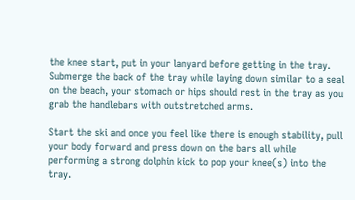the knee start, put in your lanyard before getting in the tray. Submerge the back of the tray while laying down similar to a seal on the beach, your stomach or hips should rest in the tray as you grab the handlebars with outstretched arms.

Start the ski and once you feel like there is enough stability, pull your body forward and press down on the bars all while performing a strong dolphin kick to pop your knee(s) into the tray.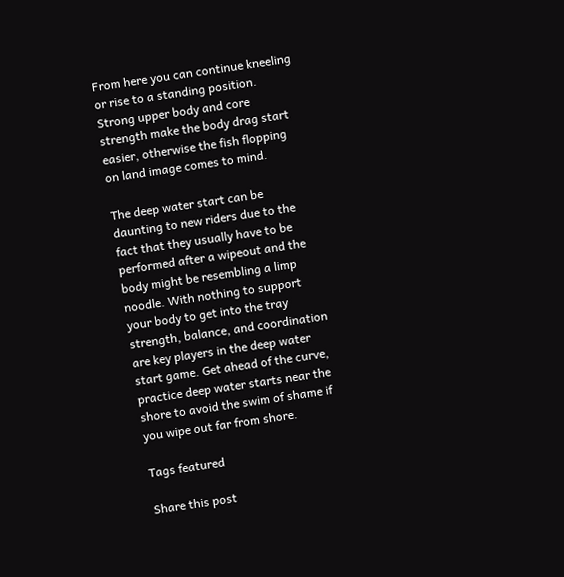From here you can continue kneeling or rise to a standing position. Strong upper body and core strength make the body drag start easier, otherwise the fish flopping on land image comes to mind.

The deep water start can be daunting to new riders due to the fact that they usually have to be performed after a wipeout and the body might be resembling a limp noodle. With nothing to support your body to get into the tray strength, balance, and coordination are key players in the deep water start game. Get ahead of the curve, practice deep water starts near the shore to avoid the swim of shame if you wipe out far from shore.

Tags featured

Share this post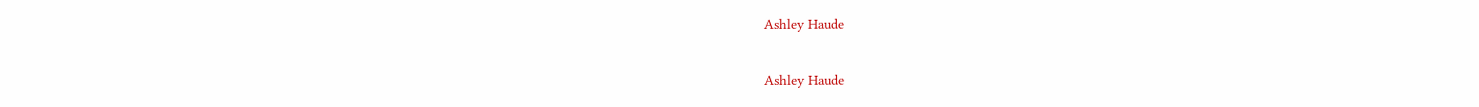Ashley Haude

Ashley Haude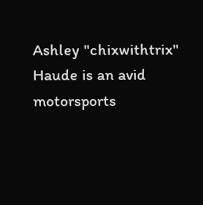Ashley "chixwithtrix" Haude is an avid motorsports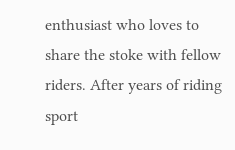enthusiast who loves to share the stoke with fellow riders. After years of riding sport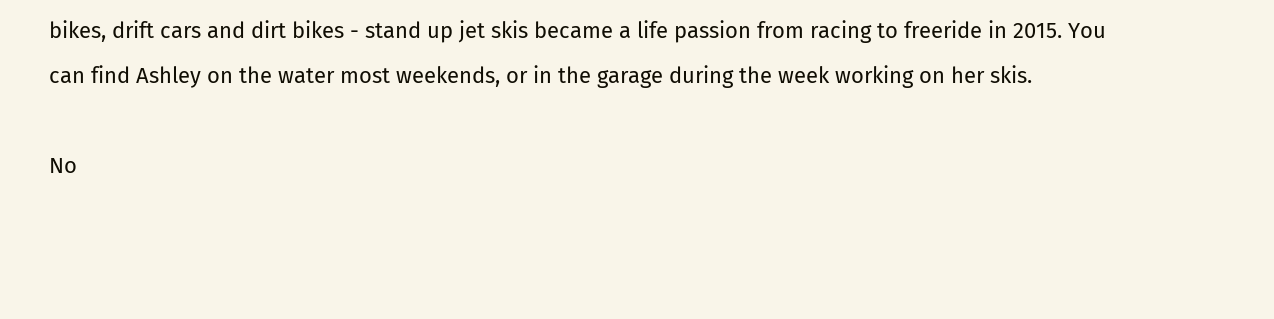bikes, drift cars and dirt bikes - stand up jet skis became a life passion from racing to freeride in 2015. You can find Ashley on the water most weekends, or in the garage during the week working on her skis.

No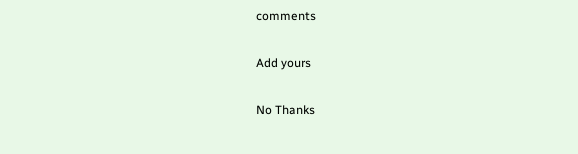comments

Add yours

No Thanks